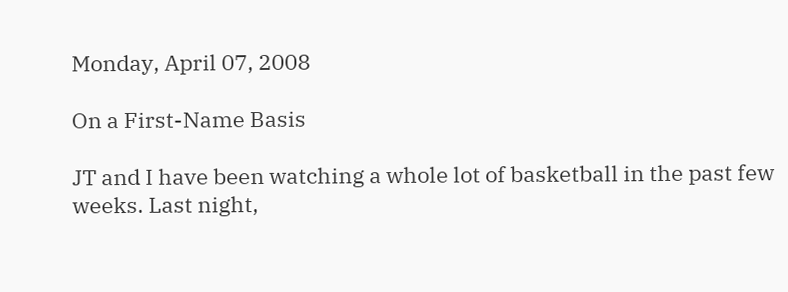Monday, April 07, 2008

On a First-Name Basis

JT and I have been watching a whole lot of basketball in the past few weeks. Last night,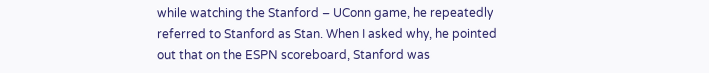while watching the Stanford – UConn game, he repeatedly referred to Stanford as Stan. When I asked why, he pointed out that on the ESPN scoreboard, Stanford was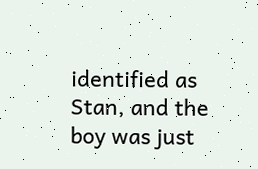identified as Stan, and the boy was just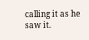calling it as he saw it.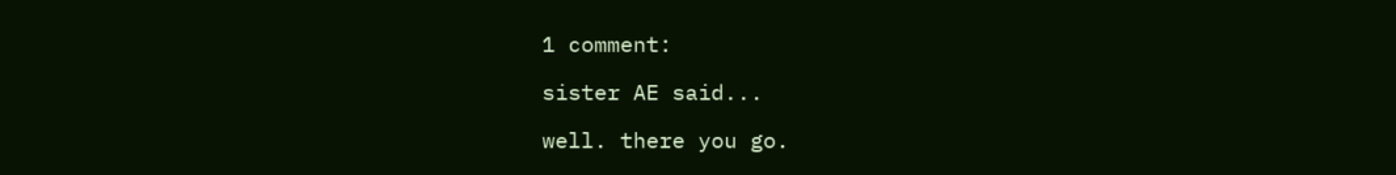1 comment:

sister AE said...

well. there you go.